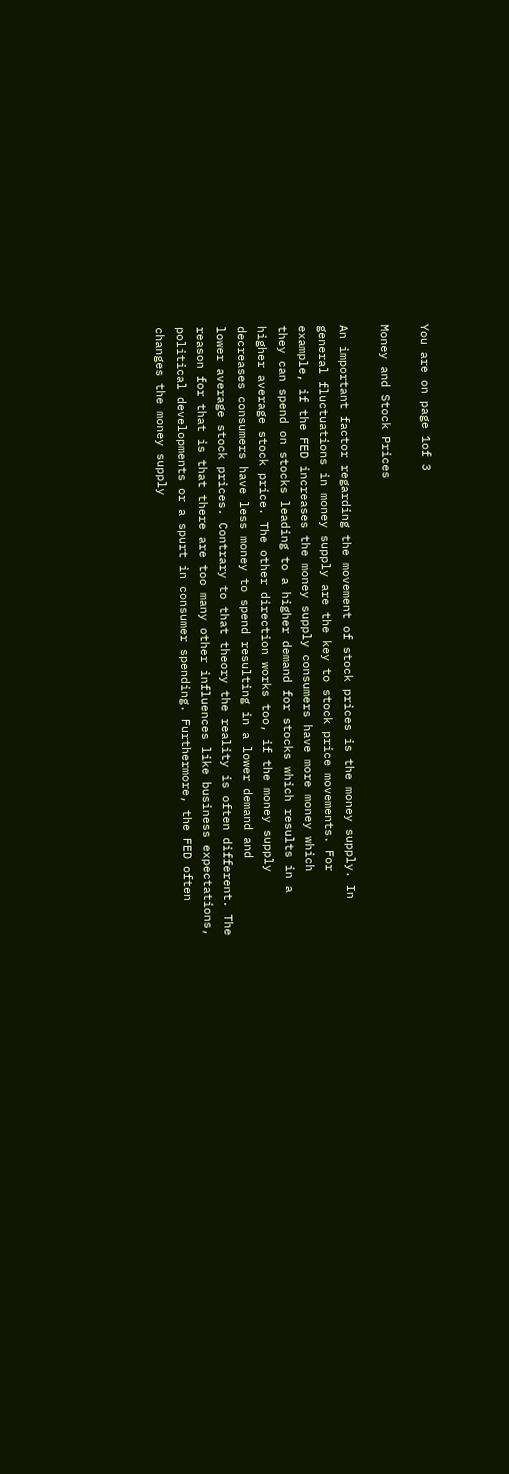You are on page 1of 3

Money and Stock Prices

An important factor regarding the movement of stock prices is the money supply. In
general fluctuations in money supply are the key to stock price movements. For
example, if the FED increases the money supply consumers have more money which
they can spend on stocks leading to a higher demand for stocks which results in a
higher average stock price. The other direction works too, if the money supply
decreases consumers have less money to spend resulting in a lower demand and
lower average stock prices. Contrary to that theory the reality is often different. The
reason for that is that there are too many other influences like business expectations,
political developments or a spurt in consumer spending. Furthermore, the FED often
changes the money supply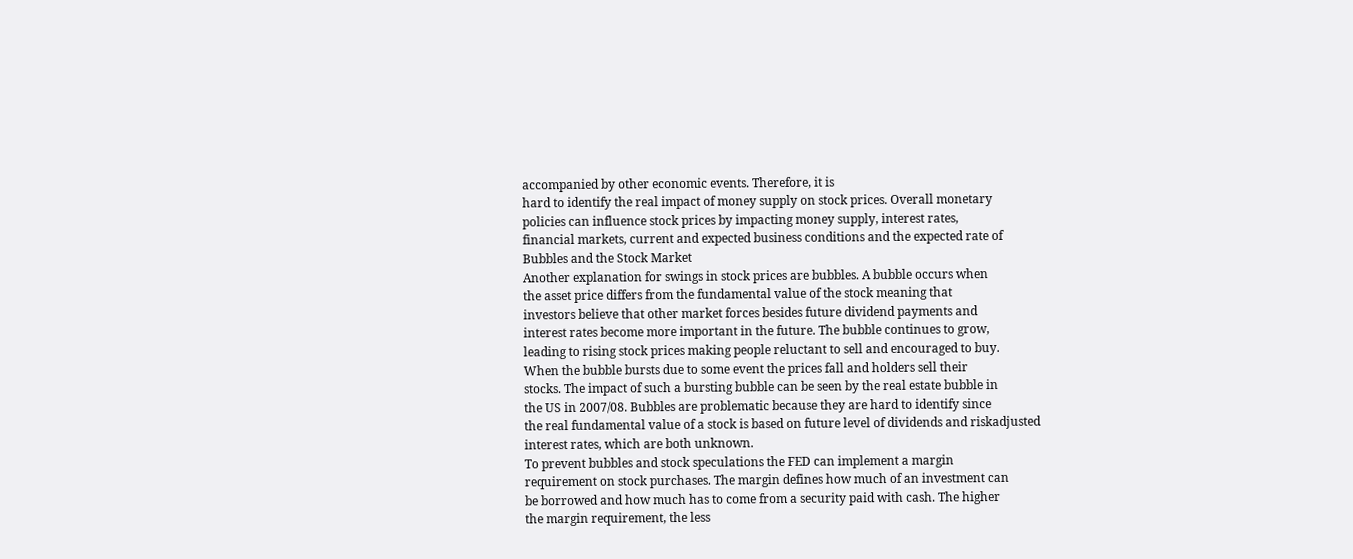accompanied by other economic events. Therefore, it is
hard to identify the real impact of money supply on stock prices. Overall monetary
policies can influence stock prices by impacting money supply, interest rates,
financial markets, current and expected business conditions and the expected rate of
Bubbles and the Stock Market
Another explanation for swings in stock prices are bubbles. A bubble occurs when
the asset price differs from the fundamental value of the stock meaning that
investors believe that other market forces besides future dividend payments and
interest rates become more important in the future. The bubble continues to grow,
leading to rising stock prices making people reluctant to sell and encouraged to buy.
When the bubble bursts due to some event the prices fall and holders sell their
stocks. The impact of such a bursting bubble can be seen by the real estate bubble in
the US in 2007/08. Bubbles are problematic because they are hard to identify since
the real fundamental value of a stock is based on future level of dividends and riskadjusted interest rates, which are both unknown.
To prevent bubbles and stock speculations the FED can implement a margin
requirement on stock purchases. The margin defines how much of an investment can
be borrowed and how much has to come from a security paid with cash. The higher
the margin requirement, the less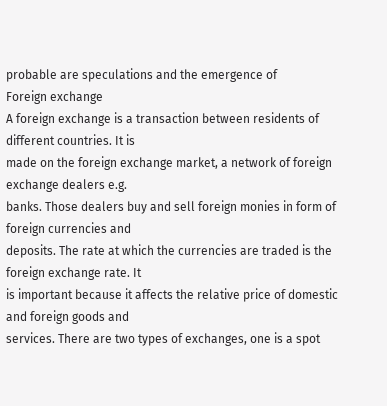probable are speculations and the emergence of
Foreign exchange
A foreign exchange is a transaction between residents of different countries. It is
made on the foreign exchange market, a network of foreign exchange dealers e.g.
banks. Those dealers buy and sell foreign monies in form of foreign currencies and
deposits. The rate at which the currencies are traded is the foreign exchange rate. It
is important because it affects the relative price of domestic and foreign goods and
services. There are two types of exchanges, one is a spot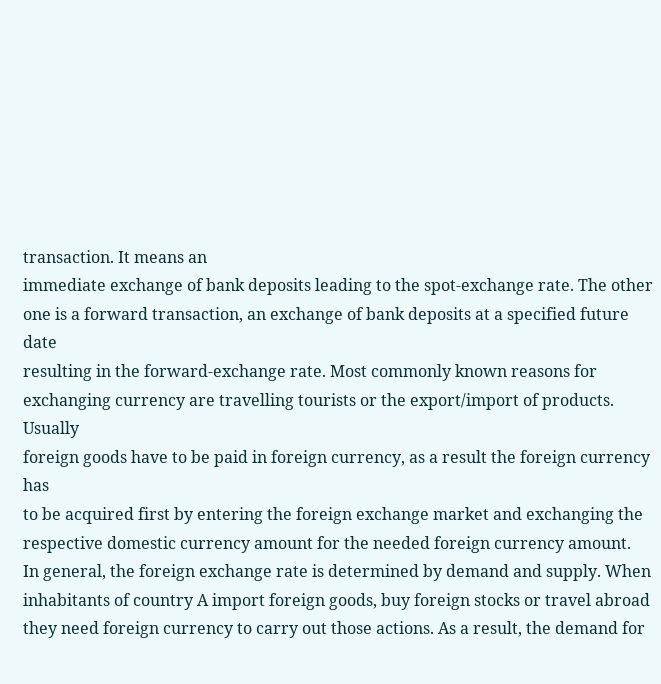transaction. It means an
immediate exchange of bank deposits leading to the spot-exchange rate. The other
one is a forward transaction, an exchange of bank deposits at a specified future date
resulting in the forward-exchange rate. Most commonly known reasons for
exchanging currency are travelling tourists or the export/import of products. Usually
foreign goods have to be paid in foreign currency, as a result the foreign currency has
to be acquired first by entering the foreign exchange market and exchanging the
respective domestic currency amount for the needed foreign currency amount.
In general, the foreign exchange rate is determined by demand and supply. When
inhabitants of country A import foreign goods, buy foreign stocks or travel abroad
they need foreign currency to carry out those actions. As a result, the demand for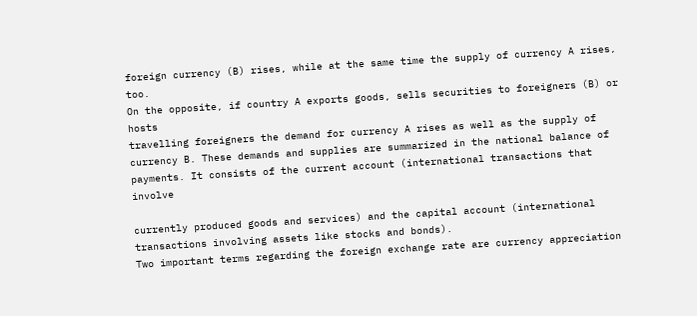foreign currency (B) rises, while at the same time the supply of currency A rises, too.
On the opposite, if country A exports goods, sells securities to foreigners (B) or hosts
travelling foreigners the demand for currency A rises as well as the supply of
currency B. These demands and supplies are summarized in the national balance of
payments. It consists of the current account (international transactions that involve

currently produced goods and services) and the capital account (international
transactions involving assets like stocks and bonds).
Two important terms regarding the foreign exchange rate are currency appreciation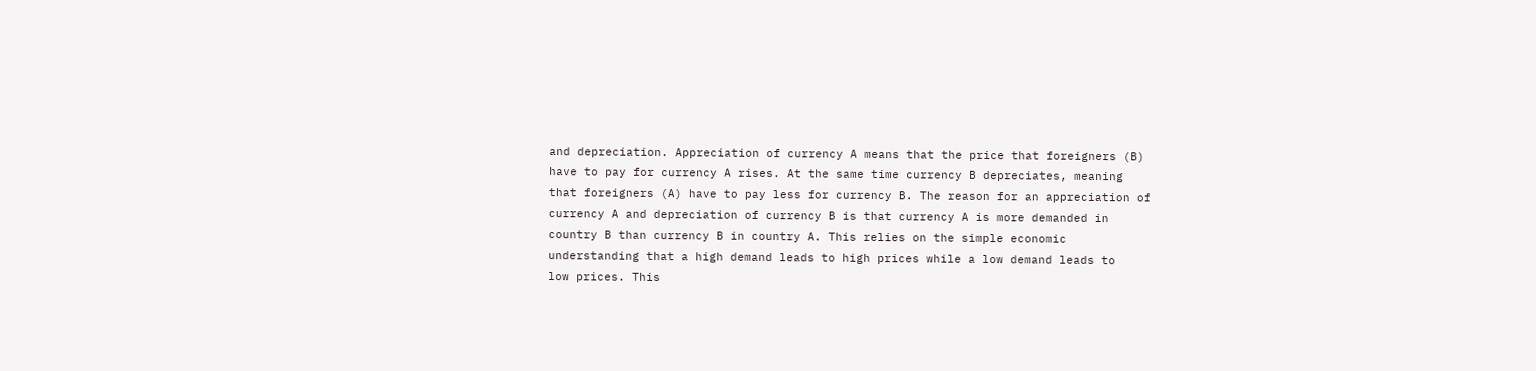and depreciation. Appreciation of currency A means that the price that foreigners (B)
have to pay for currency A rises. At the same time currency B depreciates, meaning
that foreigners (A) have to pay less for currency B. The reason for an appreciation of
currency A and depreciation of currency B is that currency A is more demanded in
country B than currency B in country A. This relies on the simple economic
understanding that a high demand leads to high prices while a low demand leads to
low prices. This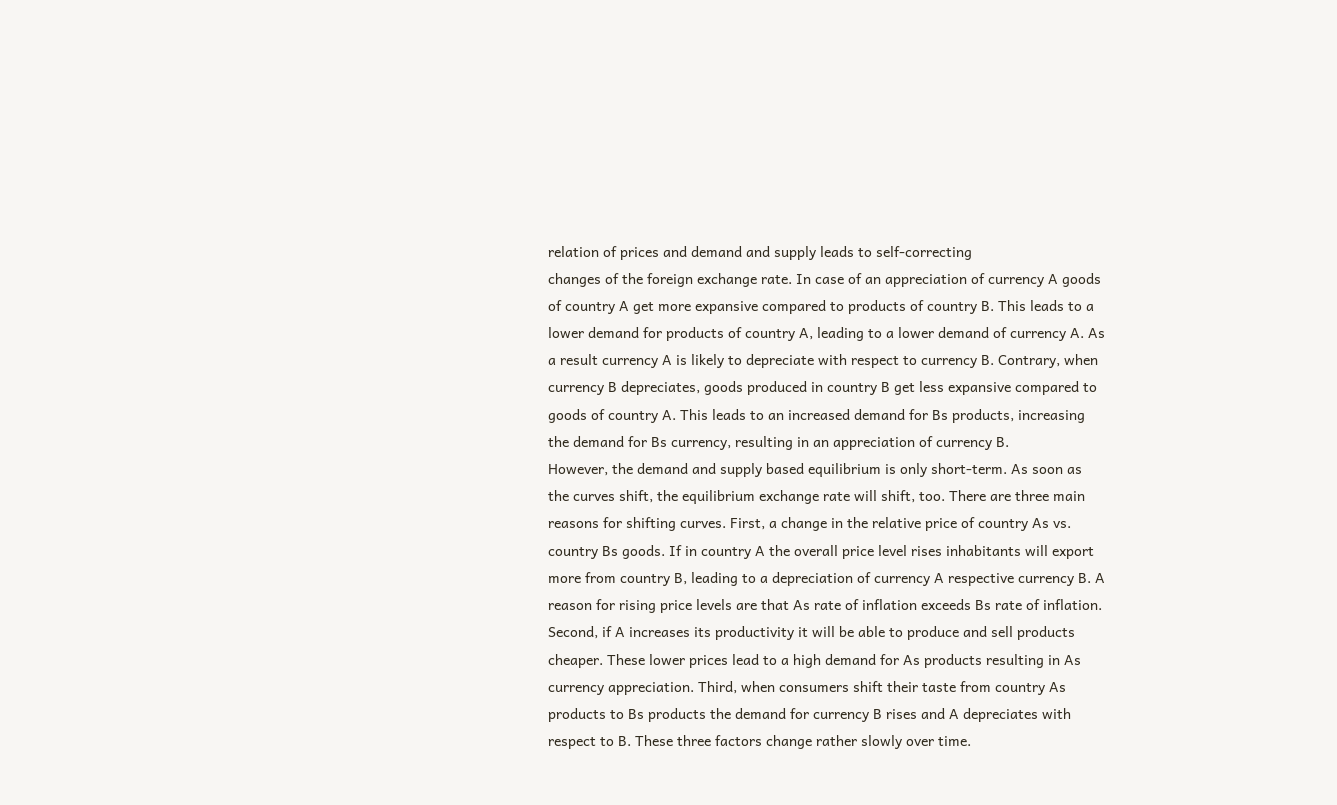relation of prices and demand and supply leads to self-correcting
changes of the foreign exchange rate. In case of an appreciation of currency A goods
of country A get more expansive compared to products of country B. This leads to a
lower demand for products of country A, leading to a lower demand of currency A. As
a result currency A is likely to depreciate with respect to currency B. Contrary, when
currency B depreciates, goods produced in country B get less expansive compared to
goods of country A. This leads to an increased demand for Bs products, increasing
the demand for Bs currency, resulting in an appreciation of currency B.
However, the demand and supply based equilibrium is only short-term. As soon as
the curves shift, the equilibrium exchange rate will shift, too. There are three main
reasons for shifting curves. First, a change in the relative price of country As vs.
country Bs goods. If in country A the overall price level rises inhabitants will export
more from country B, leading to a depreciation of currency A respective currency B. A
reason for rising price levels are that As rate of inflation exceeds Bs rate of inflation.
Second, if A increases its productivity it will be able to produce and sell products
cheaper. These lower prices lead to a high demand for As products resulting in As
currency appreciation. Third, when consumers shift their taste from country As
products to Bs products the demand for currency B rises and A depreciates with
respect to B. These three factors change rather slowly over time.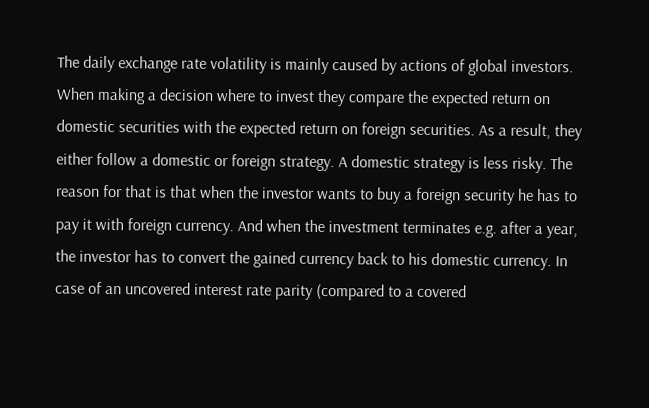The daily exchange rate volatility is mainly caused by actions of global investors.
When making a decision where to invest they compare the expected return on
domestic securities with the expected return on foreign securities. As a result, they
either follow a domestic or foreign strategy. A domestic strategy is less risky. The
reason for that is that when the investor wants to buy a foreign security he has to
pay it with foreign currency. And when the investment terminates e.g. after a year,
the investor has to convert the gained currency back to his domestic currency. In
case of an uncovered interest rate parity (compared to a covered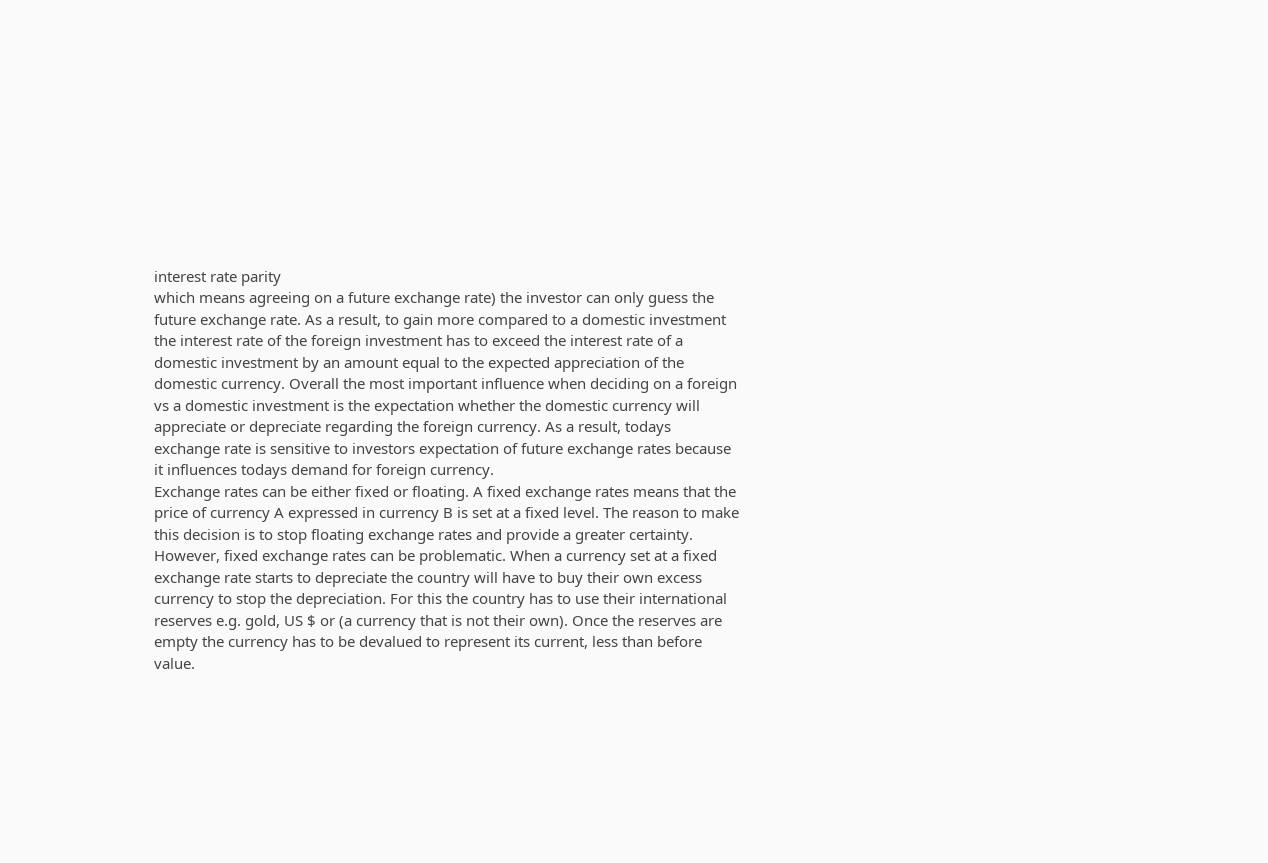interest rate parity
which means agreeing on a future exchange rate) the investor can only guess the
future exchange rate. As a result, to gain more compared to a domestic investment
the interest rate of the foreign investment has to exceed the interest rate of a
domestic investment by an amount equal to the expected appreciation of the
domestic currency. Overall the most important influence when deciding on a foreign
vs a domestic investment is the expectation whether the domestic currency will
appreciate or depreciate regarding the foreign currency. As a result, todays
exchange rate is sensitive to investors expectation of future exchange rates because
it influences todays demand for foreign currency.
Exchange rates can be either fixed or floating. A fixed exchange rates means that the
price of currency A expressed in currency B is set at a fixed level. The reason to make
this decision is to stop floating exchange rates and provide a greater certainty.
However, fixed exchange rates can be problematic. When a currency set at a fixed
exchange rate starts to depreciate the country will have to buy their own excess
currency to stop the depreciation. For this the country has to use their international
reserves e.g. gold, US $ or (a currency that is not their own). Once the reserves are
empty the currency has to be devalued to represent its current, less than before
value.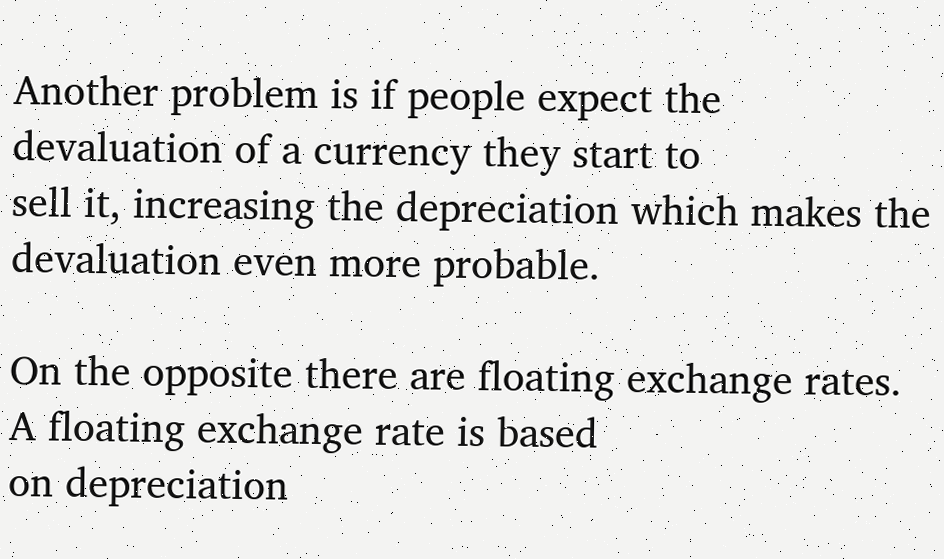Another problem is if people expect the devaluation of a currency they start to
sell it, increasing the depreciation which makes the devaluation even more probable.

On the opposite there are floating exchange rates. A floating exchange rate is based
on depreciation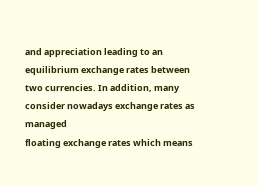and appreciation leading to an equilibrium exchange rates between
two currencies. In addition, many consider nowadays exchange rates as managed
floating exchange rates which means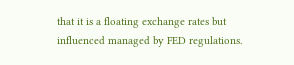that it is a floating exchange rates but
influenced managed by FED regulations.